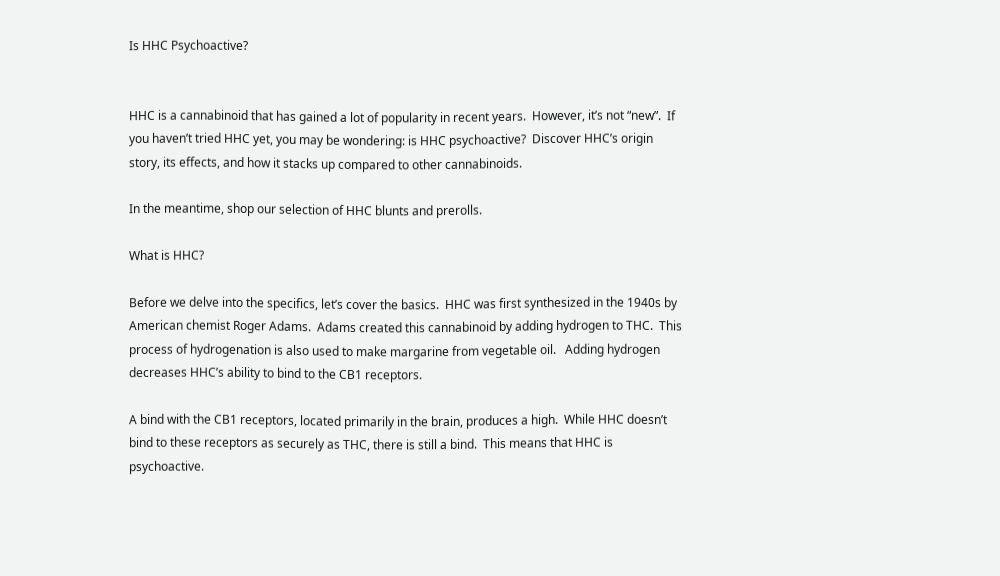Is HHC Psychoactive?


HHC is a cannabinoid that has gained a lot of popularity in recent years.  However, it’s not “new”.  If you haven’t tried HHC yet, you may be wondering: is HHC psychoactive?  Discover HHC’s origin story, its effects, and how it stacks up compared to other cannabinoids.

In the meantime, shop our selection of HHC blunts and prerolls.

What is HHC?

Before we delve into the specifics, let’s cover the basics.  HHC was first synthesized in the 1940s by American chemist Roger Adams.  Adams created this cannabinoid by adding hydrogen to THC.  This process of hydrogenation is also used to make margarine from vegetable oil.   Adding hydrogen decreases HHC’s ability to bind to the CB1 receptors.

A bind with the CB1 receptors, located primarily in the brain, produces a high.  While HHC doesn’t bind to these receptors as securely as THC, there is still a bind.  This means that HHC is psychoactive.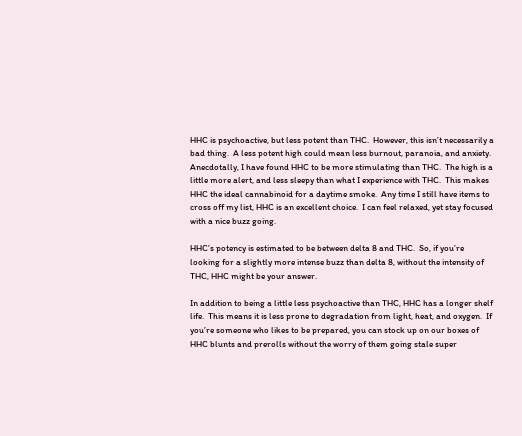HHC is psychoactive, but less potent than THC.  However, this isn’t necessarily a bad thing.  A less potent high could mean less burnout, paranoia, and anxiety.  Anecdotally, I have found HHC to be more stimulating than THC.  The high is a little more alert, and less sleepy than what I experience with THC.  This makes HHC the ideal cannabinoid for a daytime smoke.  Any time I still have items to cross off my list, HHC is an excellent choice.  I can feel relaxed, yet stay focused with a nice buzz going.

HHC’s potency is estimated to be between delta 8 and THC.  So, if you’re looking for a slightly more intense buzz than delta 8, without the intensity of THC, HHC might be your answer.

In addition to being a little less psychoactive than THC, HHC has a longer shelf life.  This means it is less prone to degradation from light, heat, and oxygen.  If you’re someone who likes to be prepared, you can stock up on our boxes of HHC blunts and prerolls without the worry of them going stale super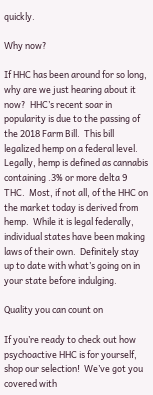quickly.

Why now?

If HHC has been around for so long, why are we just hearing about it now?  HHC’s recent soar in popularity is due to the passing of the 2018 Farm Bill.  This bill legalized hemp on a federal level.  Legally, hemp is defined as cannabis containing .3% or more delta 9 THC.  Most, if not all, of the HHC on the market today is derived from hemp.  While it is legal federally, individual states have been making laws of their own.  Definitely stay up to date with what’s going on in your state before indulging.

Quality you can count on

If you’re ready to check out how psychoactive HHC is for yourself, shop our selection!  We’ve got you covered with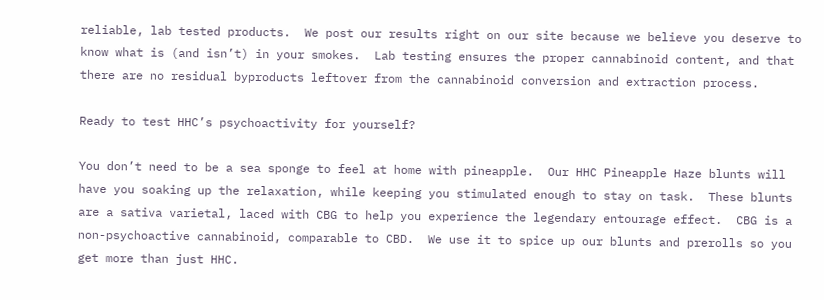reliable, lab tested products.  We post our results right on our site because we believe you deserve to know what is (and isn’t) in your smokes.  Lab testing ensures the proper cannabinoid content, and that there are no residual byproducts leftover from the cannabinoid conversion and extraction process.

Ready to test HHC’s psychoactivity for yourself?

You don’t need to be a sea sponge to feel at home with pineapple.  Our HHC Pineapple Haze blunts will have you soaking up the relaxation, while keeping you stimulated enough to stay on task.  These blunts are a sativa varietal, laced with CBG to help you experience the legendary entourage effect.  CBG is a non-psychoactive cannabinoid, comparable to CBD.  We use it to spice up our blunts and prerolls so you get more than just HHC.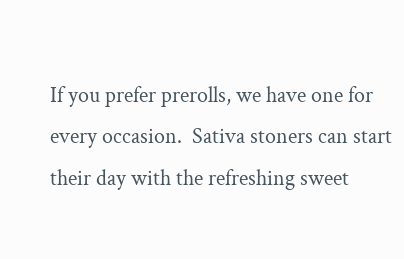If you prefer prerolls, we have one for every occasion.  Sativa stoners can start their day with the refreshing sweet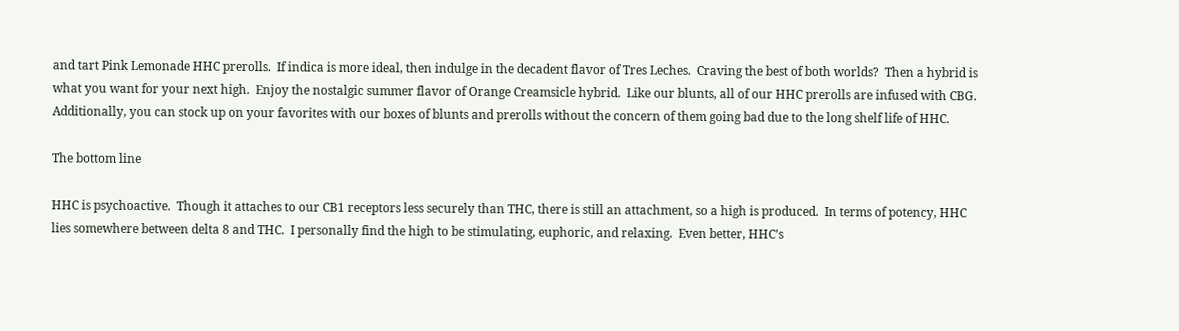and tart Pink Lemonade HHC prerolls.  If indica is more ideal, then indulge in the decadent flavor of Tres Leches.  Craving the best of both worlds?  Then a hybrid is what you want for your next high.  Enjoy the nostalgic summer flavor of Orange Creamsicle hybrid.  Like our blunts, all of our HHC prerolls are infused with CBG.  Additionally, you can stock up on your favorites with our boxes of blunts and prerolls without the concern of them going bad due to the long shelf life of HHC.

The bottom line

HHC is psychoactive.  Though it attaches to our CB1 receptors less securely than THC, there is still an attachment, so a high is produced.  In terms of potency, HHC lies somewhere between delta 8 and THC.  I personally find the high to be stimulating, euphoric, and relaxing.  Even better, HHC’s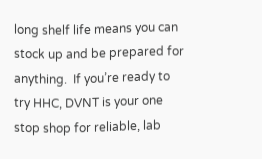long shelf life means you can stock up and be prepared for anything.  If you’re ready to try HHC, DVNT is your one stop shop for reliable, lab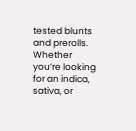tested blunts and prerolls.  Whether you’re looking for an indica, sativa, or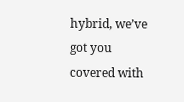hybrid, we’ve got you covered with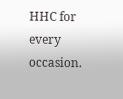HHC for every occasion.